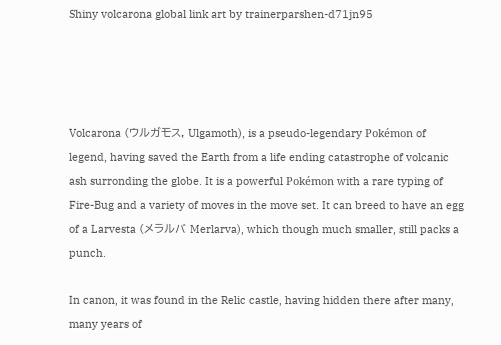Shiny volcarona global link art by trainerparshen-d71jn95




Volcarona (ウルガモス, Ulgamoth), is a pseudo-legendary Pokémon of legend, having saved the Earth from a life ending catastrophe of volcanic ash surronding the globe. It is a powerful Pokémon with a rare typing of Fire-Bug and a variety of moves in the move set. It can breed to have an egg of a Larvesta (メラルバ Merlarva), which though much smaller, still packs a punch.

In canon, it was found in the Relic castle, having hidden there after many, many years of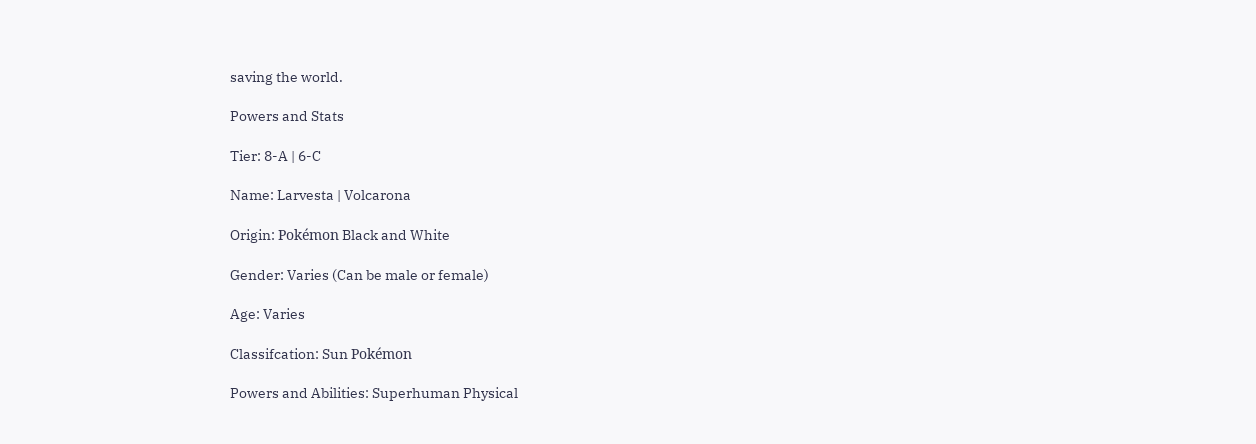saving the world.

Powers and Stats

Tier: 8-A | 6-C

Name: Larvesta | Volcarona

Origin: Pokémon Black and White

Gender: Varies (Can be male or female)

Age: Varies

Classifcation: Sun Pokémon

Powers and Abilities: Superhuman Physical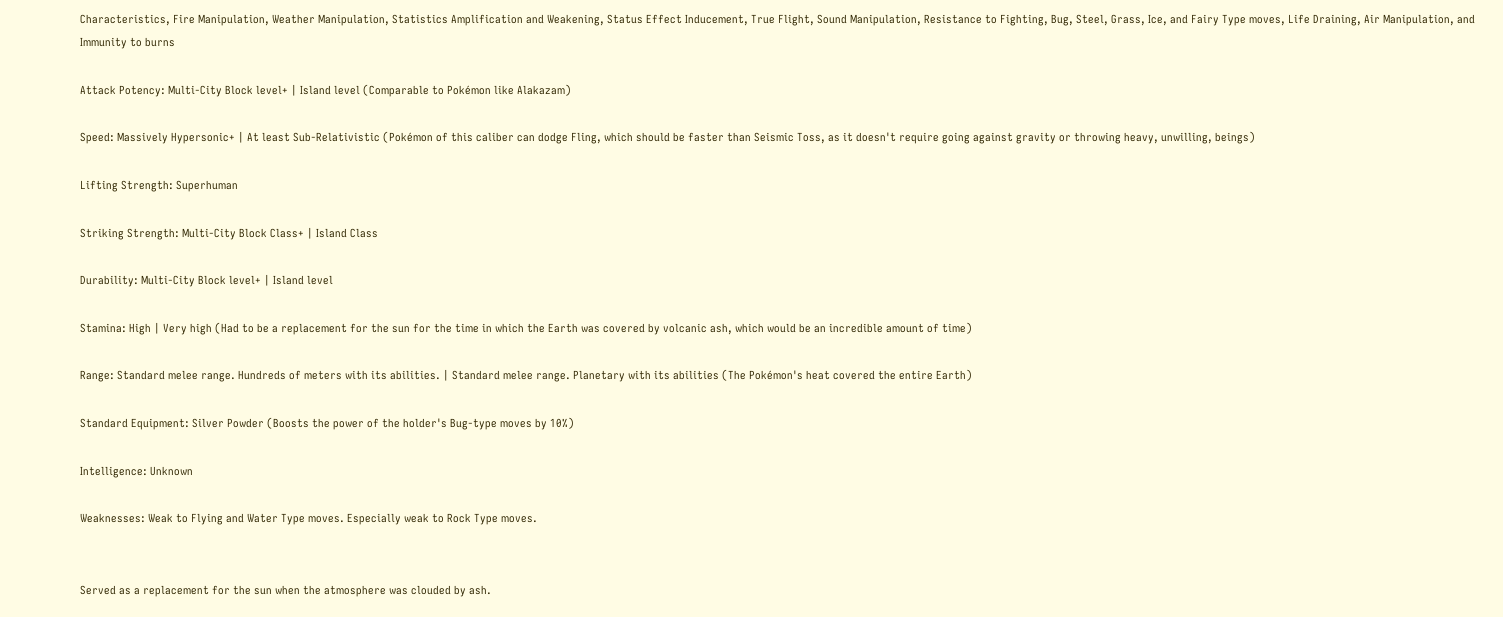Characteristics, Fire Manipulation, Weather Manipulation, Statistics Amplification and Weakening, Status Effect Inducement, True Flight, Sound Manipulation, Resistance to Fighting, Bug, Steel, Grass, Ice, and Fairy Type moves, Life Draining, Air Manipulation, and Immunity to burns

Attack Potency: Multi-City Block level+ | Island level (Comparable to Pokémon like Alakazam)

Speed: Massively Hypersonic+ | At least Sub-Relativistic (Pokémon of this caliber can dodge Fling, which should be faster than Seismic Toss, as it doesn't require going against gravity or throwing heavy, unwilling, beings)

Lifting Strength: Superhuman

Striking Strength: Multi-City Block Class+ | Island Class

Durability: Multi-City Block level+ | Island level

Stamina: High | Very high (Had to be a replacement for the sun for the time in which the Earth was covered by volcanic ash, which would be an incredible amount of time)

Range: Standard melee range. Hundreds of meters with its abilities. | Standard melee range. Planetary with its abilities (The Pokémon's heat covered the entire Earth)

Standard Equipment: Silver Powder (Boosts the power of the holder's Bug-type moves by 10%)

Intelligence: Unknown

Weaknesses: Weak to Flying and Water Type moves. Especially weak to Rock Type moves.


Served as a replacement for the sun when the atmosphere was clouded by ash.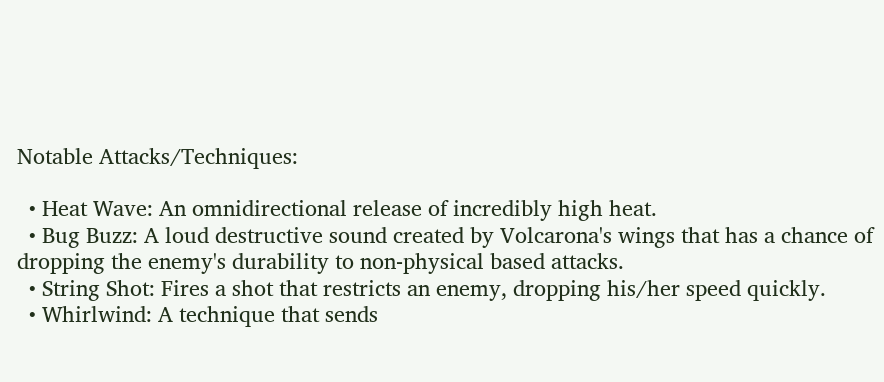Notable Attacks/Techniques:

  • Heat Wave: An omnidirectional release of incredibly high heat.
  • Bug Buzz: A loud destructive sound created by Volcarona's wings that has a chance of dropping the enemy's durability to non-physical based attacks.
  • String Shot: Fires a shot that restricts an enemy, dropping his/her speed quickly.
  • Whirlwind: A technique that sends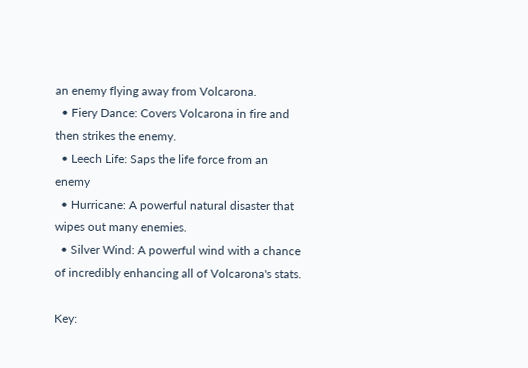an enemy flying away from Volcarona.
  • Fiery Dance: Covers Volcarona in fire and then strikes the enemy.
  • Leech Life: Saps the life force from an enemy
  • Hurricane: A powerful natural disaster that wipes out many enemies.
  • Silver Wind: A powerful wind with a chance of incredibly enhancing all of Volcarona's stats.

Key: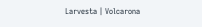Larvesta | Volcarona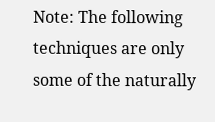Note: The following techniques are only some of the naturally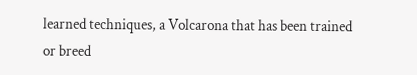learned techniques, a Volcarona that has been trained or breed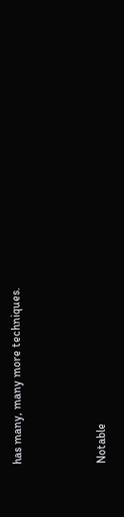has many, many more techniques.



Notable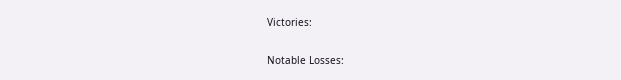Victories:

Notable Losses: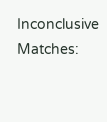Inconclusive Matches: